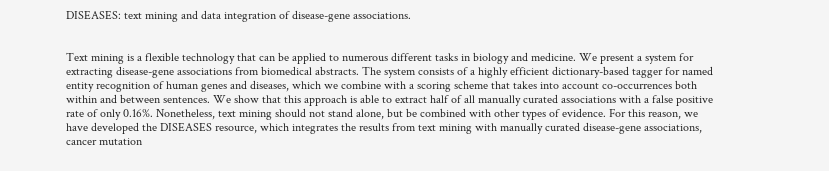DISEASES: text mining and data integration of disease-gene associations.


Text mining is a flexible technology that can be applied to numerous different tasks in biology and medicine. We present a system for extracting disease-gene associations from biomedical abstracts. The system consists of a highly efficient dictionary-based tagger for named entity recognition of human genes and diseases, which we combine with a scoring scheme that takes into account co-occurrences both within and between sentences. We show that this approach is able to extract half of all manually curated associations with a false positive rate of only 0.16%. Nonetheless, text mining should not stand alone, but be combined with other types of evidence. For this reason, we have developed the DISEASES resource, which integrates the results from text mining with manually curated disease-gene associations, cancer mutation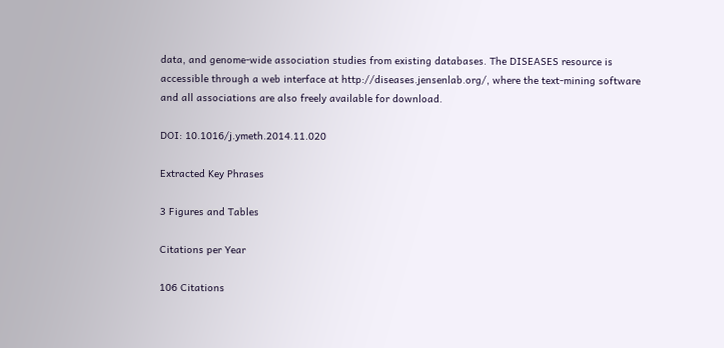data, and genome-wide association studies from existing databases. The DISEASES resource is accessible through a web interface at http://diseases.jensenlab.org/, where the text-mining software and all associations are also freely available for download.

DOI: 10.1016/j.ymeth.2014.11.020

Extracted Key Phrases

3 Figures and Tables

Citations per Year

106 Citations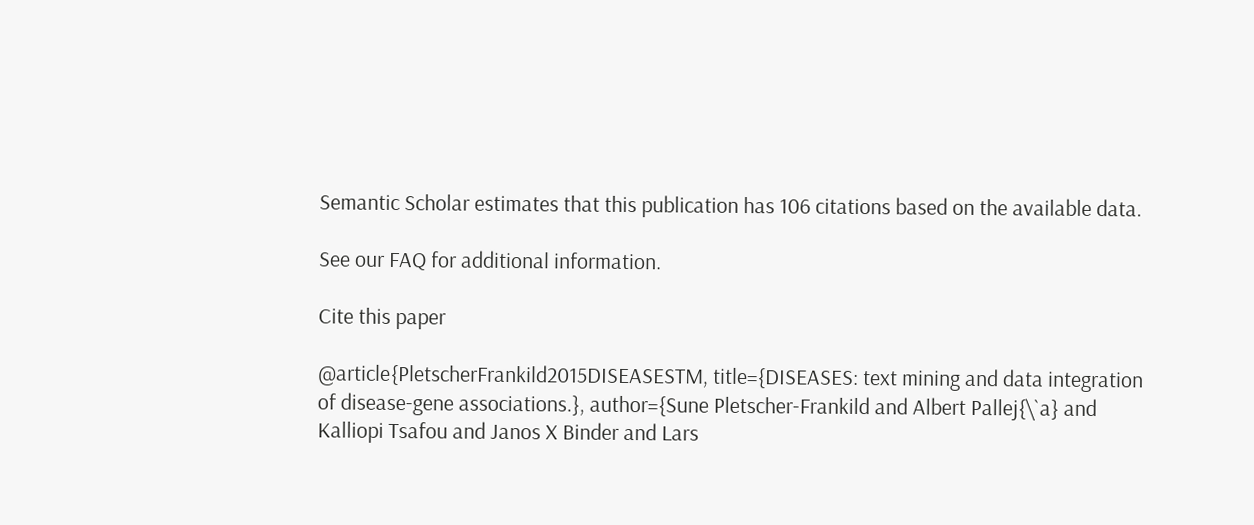Semantic Scholar estimates that this publication has 106 citations based on the available data.

See our FAQ for additional information.

Cite this paper

@article{PletscherFrankild2015DISEASESTM, title={DISEASES: text mining and data integration of disease-gene associations.}, author={Sune Pletscher-Frankild and Albert Pallej{\`a} and Kalliopi Tsafou and Janos X Binder and Lars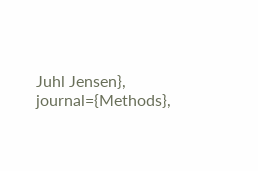Juhl Jensen}, journal={Methods},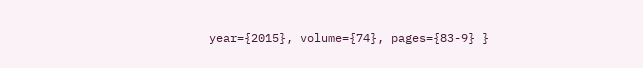year={2015}, volume={74}, pages={83-9} }